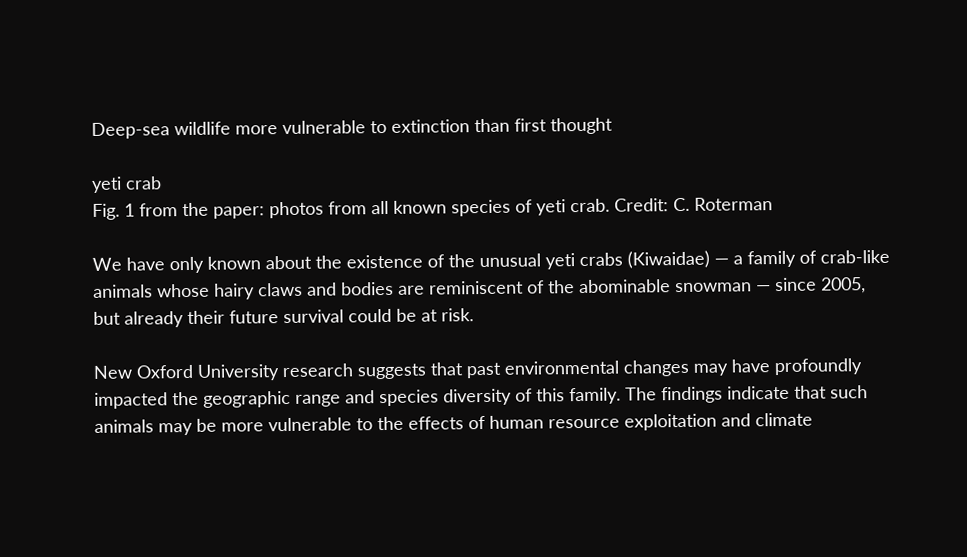Deep-sea wildlife more vulnerable to extinction than first thought

yeti crab
Fig. 1 from the paper: photos from all known species of yeti crab. Credit: C. Roterman

We have only known about the existence of the unusual yeti crabs (Kiwaidae) — a family of crab-like animals whose hairy claws and bodies are reminiscent of the abominable snowman — since 2005, but already their future survival could be at risk.

New Oxford University research suggests that past environmental changes may have profoundly impacted the geographic range and species diversity of this family. The findings indicate that such animals may be more vulnerable to the effects of human resource exploitation and climate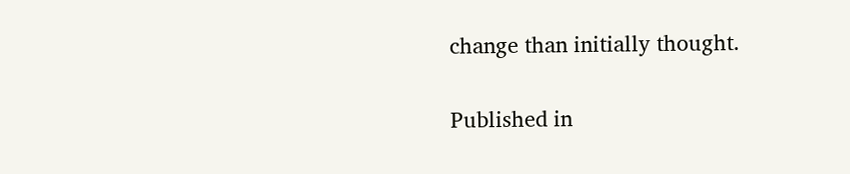change than initially thought.

Published in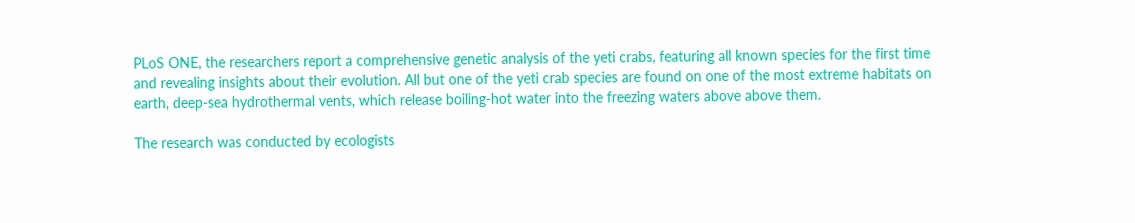PLoS ONE, the researchers report a comprehensive genetic analysis of the yeti crabs, featuring all known species for the first time and revealing insights about their evolution. All but one of the yeti crab species are found on one of the most extreme habitats on earth, deep-sea hydrothermal vents, which release boiling-hot water into the freezing waters above above them.

The research was conducted by ecologists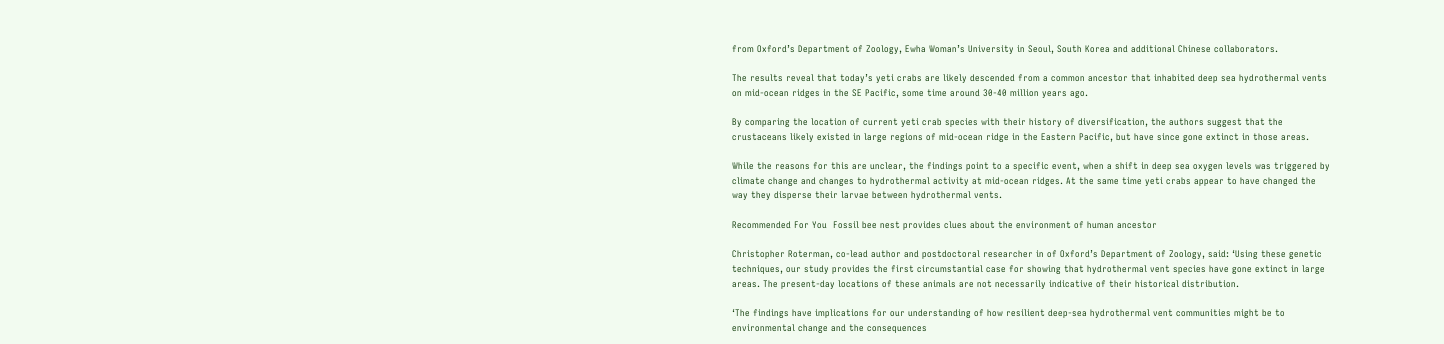from Oxford’s Department of Zoology, Ewha Woman’s University in Seoul, South Korea and additional Chinese collaborators.

The results reveal that today’s yeti crabs are likely descended from a common ancestor that inhabited deep sea hydrothermal vents on mid-ocean ridges in the SE Pacific, some time around 30-40 million years ago.

By comparing the location of current yeti crab species with their history of diversification, the authors suggest that the crustaceans likely existed in large regions of mid-ocean ridge in the Eastern Pacific, but have since gone extinct in those areas.

While the reasons for this are unclear, the findings point to a specific event, when a shift in deep sea oxygen levels was triggered by climate change and changes to hydrothermal activity at mid-ocean ridges. At the same time yeti crabs appear to have changed the way they disperse their larvae between hydrothermal vents.

Recommended For You  Fossil bee nest provides clues about the environment of human ancestor

Christopher Roterman, co-lead author and postdoctoral researcher in of Oxford’s Department of Zoology, said: ‘Using these genetic techniques, our study provides the first circumstantial case for showing that hydrothermal vent species have gone extinct in large areas. The present-day locations of these animals are not necessarily indicative of their historical distribution.

‘The findings have implications for our understanding of how resilient deep-sea hydrothermal vent communities might be to environmental change and the consequences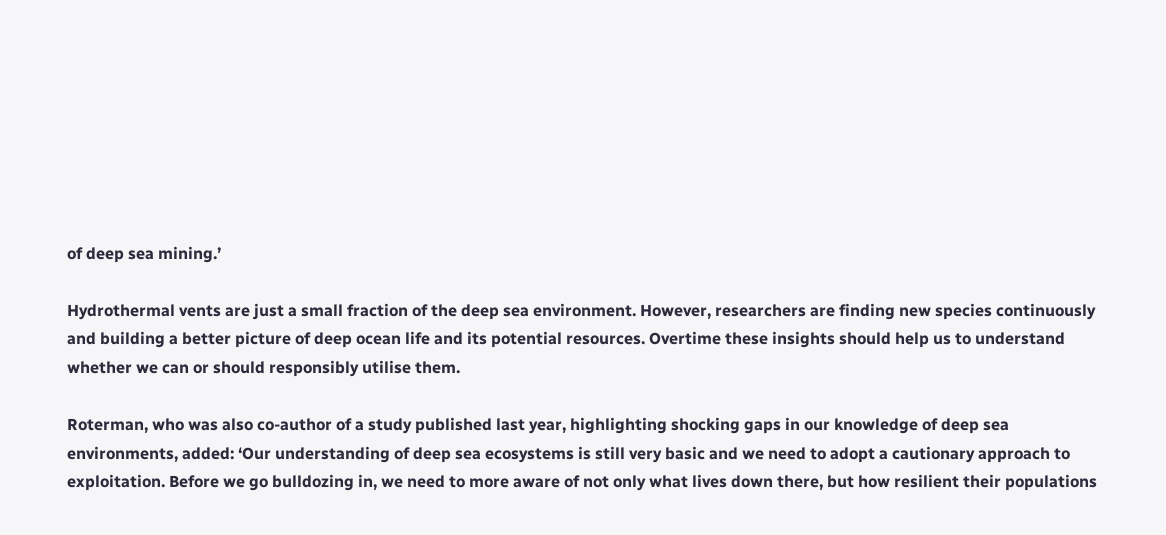of deep sea mining.’

Hydrothermal vents are just a small fraction of the deep sea environment. However, researchers are finding new species continuously and building a better picture of deep ocean life and its potential resources. Overtime these insights should help us to understand whether we can or should responsibly utilise them.

Roterman, who was also co-author of a study published last year, highlighting shocking gaps in our knowledge of deep sea environments, added: ‘Our understanding of deep sea ecosystems is still very basic and we need to adopt a cautionary approach to exploitation. Before we go bulldozing in, we need to more aware of not only what lives down there, but how resilient their populations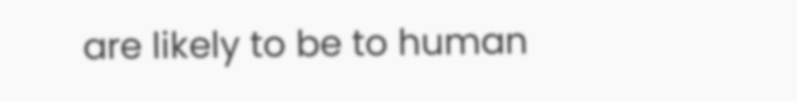are likely to be to human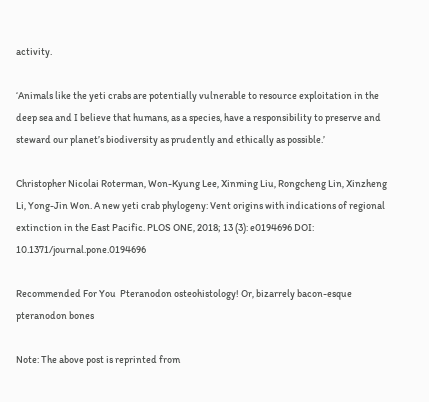activity.

‘Animals like the yeti crabs are potentially vulnerable to resource exploitation in the deep sea and I believe that humans, as a species, have a responsibility to preserve and steward our planet’s biodiversity as prudently and ethically as possible.’

Christopher Nicolai Roterman, Won-Kyung Lee, Xinming Liu, Rongcheng Lin, Xinzheng Li, Yong-Jin Won. A new yeti crab phylogeny: Vent origins with indications of regional extinction in the East Pacific. PLOS ONE, 2018; 13 (3): e0194696 DOI: 10.1371/journal.pone.0194696

Recommended For You  Pteranodon osteohistology! Or, bizarrely bacon-esque pteranodon bones

Note: The above post is reprinted from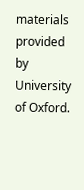materials provided by University of Oxford.